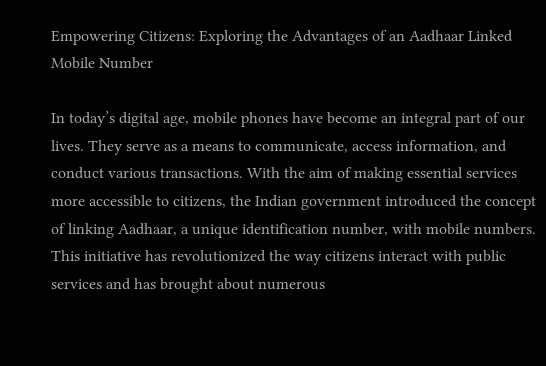Empowering Citizens: Exploring the Advantages of an Aadhaar Linked Mobile Number

In today’s digital age, mobile phones have become an integral part of our lives. They serve as a means to communicate, access information, and conduct various transactions. With the aim of making essential services more accessible to citizens, the Indian government introduced the concept of linking Aadhaar, a unique identification number, with mobile numbers. This initiative has revolutionized the way citizens interact with public services and has brought about numerous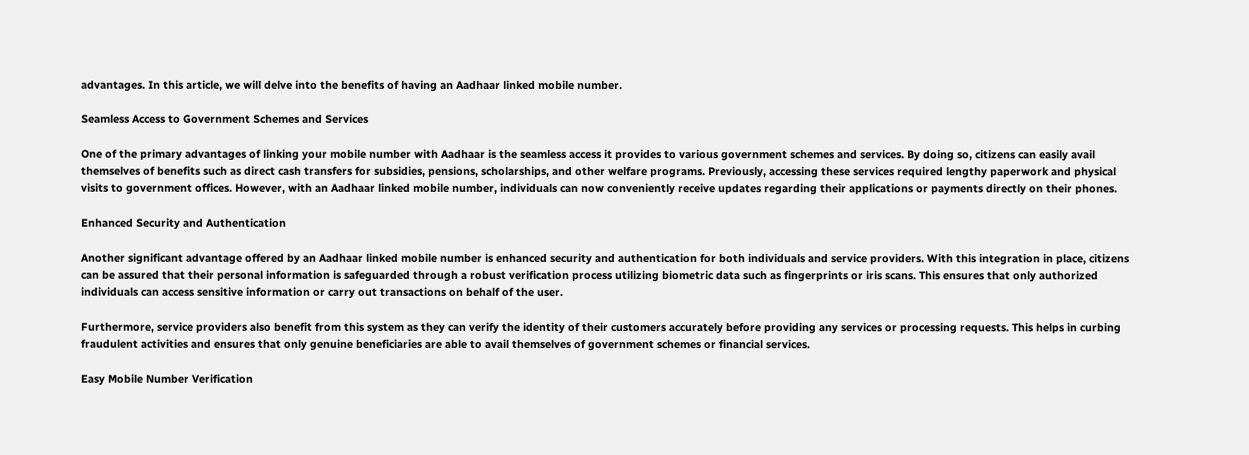advantages. In this article, we will delve into the benefits of having an Aadhaar linked mobile number.

Seamless Access to Government Schemes and Services

One of the primary advantages of linking your mobile number with Aadhaar is the seamless access it provides to various government schemes and services. By doing so, citizens can easily avail themselves of benefits such as direct cash transfers for subsidies, pensions, scholarships, and other welfare programs. Previously, accessing these services required lengthy paperwork and physical visits to government offices. However, with an Aadhaar linked mobile number, individuals can now conveniently receive updates regarding their applications or payments directly on their phones.

Enhanced Security and Authentication

Another significant advantage offered by an Aadhaar linked mobile number is enhanced security and authentication for both individuals and service providers. With this integration in place, citizens can be assured that their personal information is safeguarded through a robust verification process utilizing biometric data such as fingerprints or iris scans. This ensures that only authorized individuals can access sensitive information or carry out transactions on behalf of the user.

Furthermore, service providers also benefit from this system as they can verify the identity of their customers accurately before providing any services or processing requests. This helps in curbing fraudulent activities and ensures that only genuine beneficiaries are able to avail themselves of government schemes or financial services.

Easy Mobile Number Verification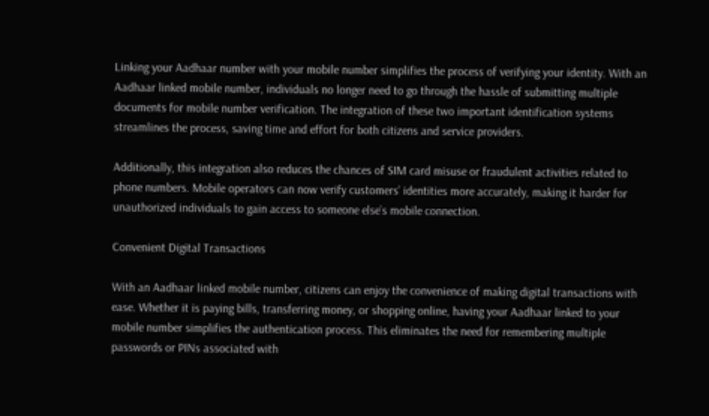Linking your Aadhaar number with your mobile number simplifies the process of verifying your identity. With an Aadhaar linked mobile number, individuals no longer need to go through the hassle of submitting multiple documents for mobile number verification. The integration of these two important identification systems streamlines the process, saving time and effort for both citizens and service providers.

Additionally, this integration also reduces the chances of SIM card misuse or fraudulent activities related to phone numbers. Mobile operators can now verify customers’ identities more accurately, making it harder for unauthorized individuals to gain access to someone else’s mobile connection.

Convenient Digital Transactions

With an Aadhaar linked mobile number, citizens can enjoy the convenience of making digital transactions with ease. Whether it is paying bills, transferring money, or shopping online, having your Aadhaar linked to your mobile number simplifies the authentication process. This eliminates the need for remembering multiple passwords or PINs associated with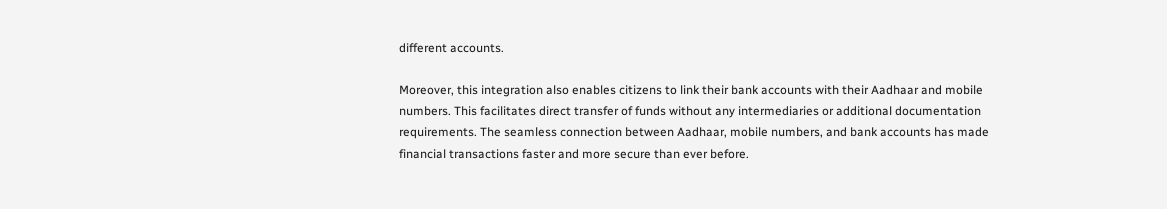different accounts.

Moreover, this integration also enables citizens to link their bank accounts with their Aadhaar and mobile numbers. This facilitates direct transfer of funds without any intermediaries or additional documentation requirements. The seamless connection between Aadhaar, mobile numbers, and bank accounts has made financial transactions faster and more secure than ever before.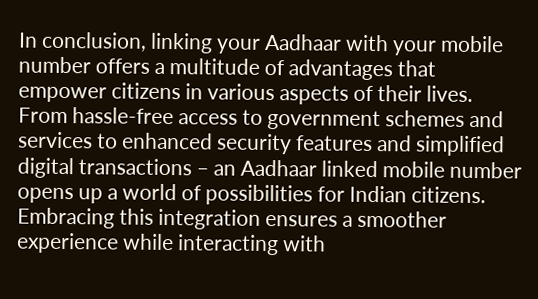In conclusion, linking your Aadhaar with your mobile number offers a multitude of advantages that empower citizens in various aspects of their lives. From hassle-free access to government schemes and services to enhanced security features and simplified digital transactions – an Aadhaar linked mobile number opens up a world of possibilities for Indian citizens. Embracing this integration ensures a smoother experience while interacting with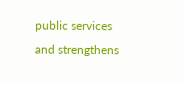public services and strengthens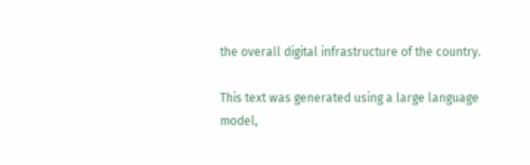the overall digital infrastructure of the country.

This text was generated using a large language model,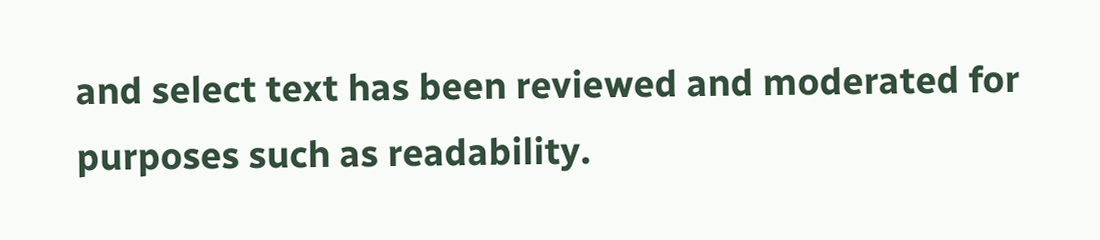and select text has been reviewed and moderated for purposes such as readability.